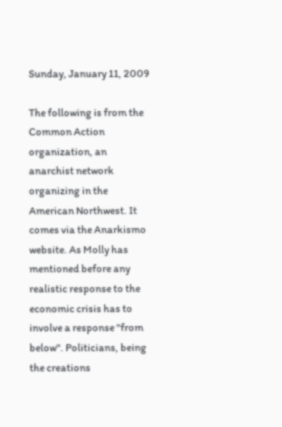Sunday, January 11, 2009

The following is from the Common Action organization, an anarchist network organizing in the American Northwest. It comes via the Anarkismo website. As Molly has mentioned before any realistic response to the economic crisis has to involve a response "from below". Politicians, being the creations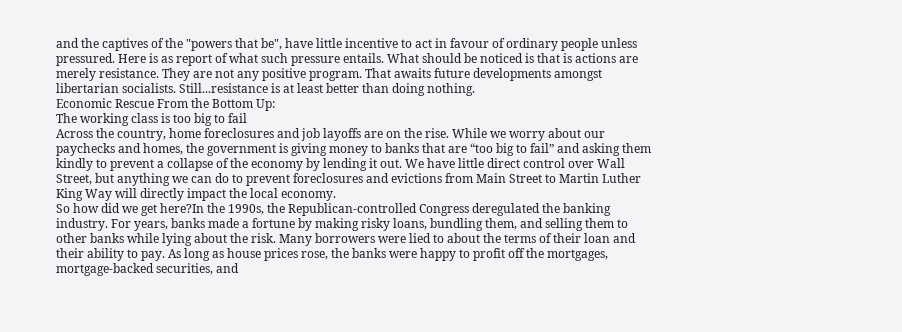and the captives of the "powers that be", have little incentive to act in favour of ordinary people unless pressured. Here is as report of what such pressure entails. What should be noticed is that is actions are merely resistance. They are not any positive program. That awaits future developments amongst libertarian socialists. Still...resistance is at least better than doing nothing.
Economic Rescue From the Bottom Up:
The working class is too big to fail
Across the country, home foreclosures and job layoffs are on the rise. While we worry about our paychecks and homes, the government is giving money to banks that are “too big to fail” and asking them kindly to prevent a collapse of the economy by lending it out. We have little direct control over Wall Street, but anything we can do to prevent foreclosures and evictions from Main Street to Martin Luther King Way will directly impact the local economy.
So how did we get here?In the 1990s, the Republican-controlled Congress deregulated the banking industry. For years, banks made a fortune by making risky loans, bundling them, and selling them to other banks while lying about the risk. Many borrowers were lied to about the terms of their loan and their ability to pay. As long as house prices rose, the banks were happy to profit off the mortgages, mortgage-backed securities, and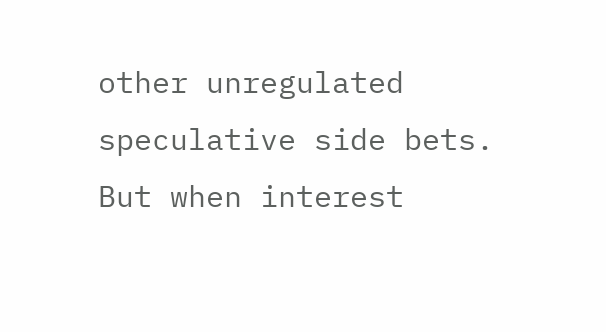other unregulated speculative side bets.
But when interest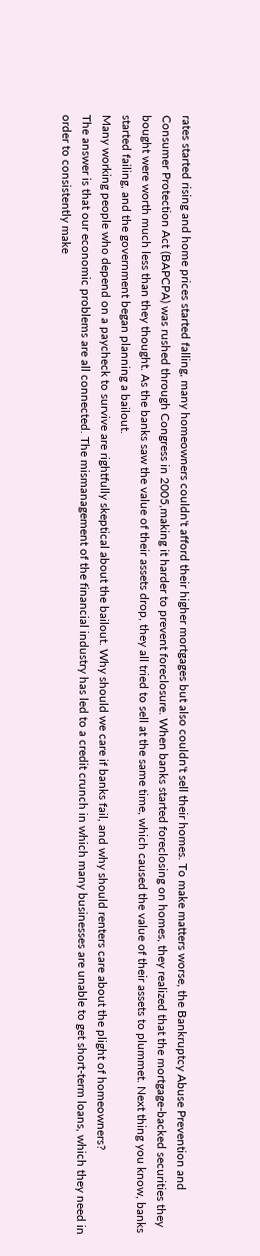rates started rising and home prices started falling, many homeowners couldn't afford their higher mortgages but also couldn't sell their homes. To make matters worse, the Bankruptcy Abuse Prevention and Consumer Protection Act (BAPCPA) was rushed through Congress in 2005,making it harder to prevent foreclosure. When banks started foreclosing on homes, they realized that the mortgage-backed securities they bought were worth much less than they thought. As the banks saw the value of their assets drop, they all tried to sell at the same time, which caused the value of their assets to plummet. Next thing you know, banks started failing, and the government began planning a bailout.
Many working people who depend on a paycheck to survive are rightfully skeptical about the bailout. Why should we care if banks fail, and why should renters care about the plight of homeowners?
The answer is that our economic problems are all connected. The mismanagement of the financial industry has led to a credit crunch in which many businesses are unable to get short-term loans, which they need in order to consistently make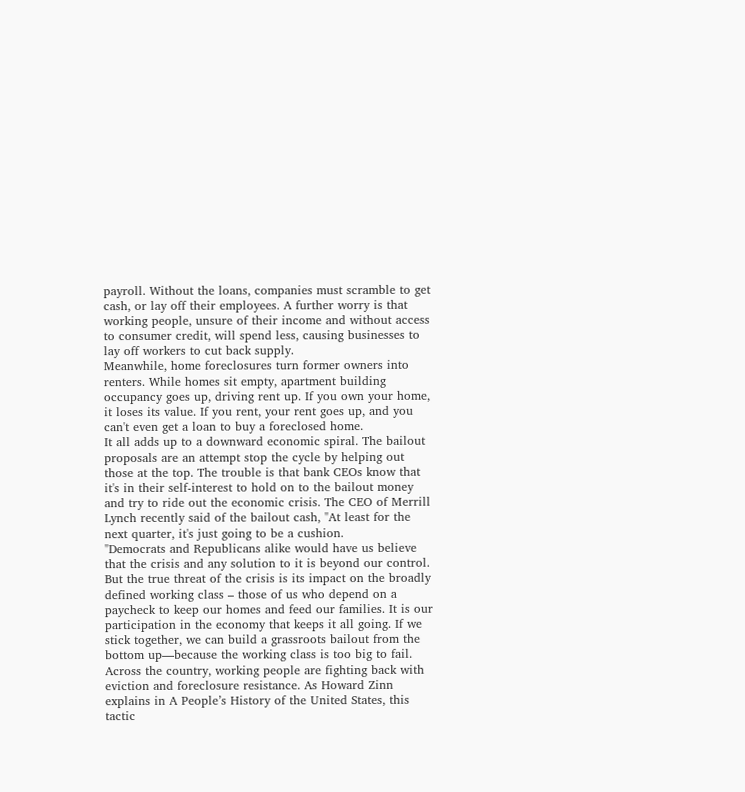payroll. Without the loans, companies must scramble to get cash, or lay off their employees. A further worry is that working people, unsure of their income and without access to consumer credit, will spend less, causing businesses to lay off workers to cut back supply.
Meanwhile, home foreclosures turn former owners into renters. While homes sit empty, apartment building occupancy goes up, driving rent up. If you own your home, it loses its value. If you rent, your rent goes up, and you can't even get a loan to buy a foreclosed home.
It all adds up to a downward economic spiral. The bailout proposals are an attempt stop the cycle by helping out those at the top. The trouble is that bank CEOs know that it's in their self-interest to hold on to the bailout money and try to ride out the economic crisis. The CEO of Merrill Lynch recently said of the bailout cash, "At least for the next quarter, it's just going to be a cushion.
"Democrats and Republicans alike would have us believe that the crisis and any solution to it is beyond our control. But the true threat of the crisis is its impact on the broadly defined working class – those of us who depend on a paycheck to keep our homes and feed our families. It is our participation in the economy that keeps it all going. If we stick together, we can build a grassroots bailout from the bottom up—because the working class is too big to fail.
Across the country, working people are fighting back with eviction and foreclosure resistance. As Howard Zinn explains in A People’s History of the United States, this tactic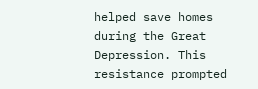helped save homes during the Great Depression. This resistance prompted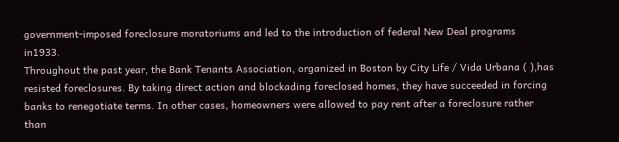government-imposed foreclosure moratoriums and led to the introduction of federal New Deal programs in1933.
Throughout the past year, the Bank Tenants Association, organized in Boston by City Life / Vida Urbana ( ),has resisted foreclosures. By taking direct action and blockading foreclosed homes, they have succeeded in forcing banks to renegotiate terms. In other cases, homeowners were allowed to pay rent after a foreclosure rather than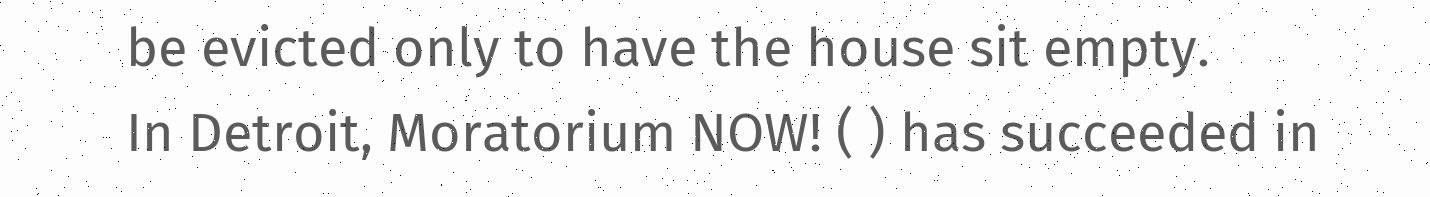be evicted only to have the house sit empty.
In Detroit, Moratorium NOW! ( ) has succeeded in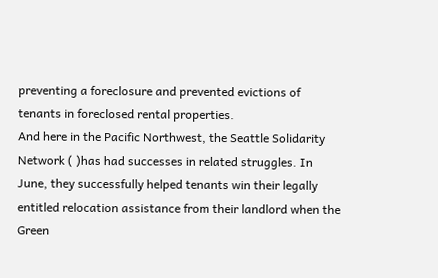preventing a foreclosure and prevented evictions of tenants in foreclosed rental properties.
And here in the Pacific Northwest, the Seattle Solidarity Network ( )has had successes in related struggles. In June, they successfully helped tenants win their legally entitled relocation assistance from their landlord when the Green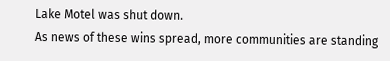Lake Motel was shut down.
As news of these wins spread, more communities are standing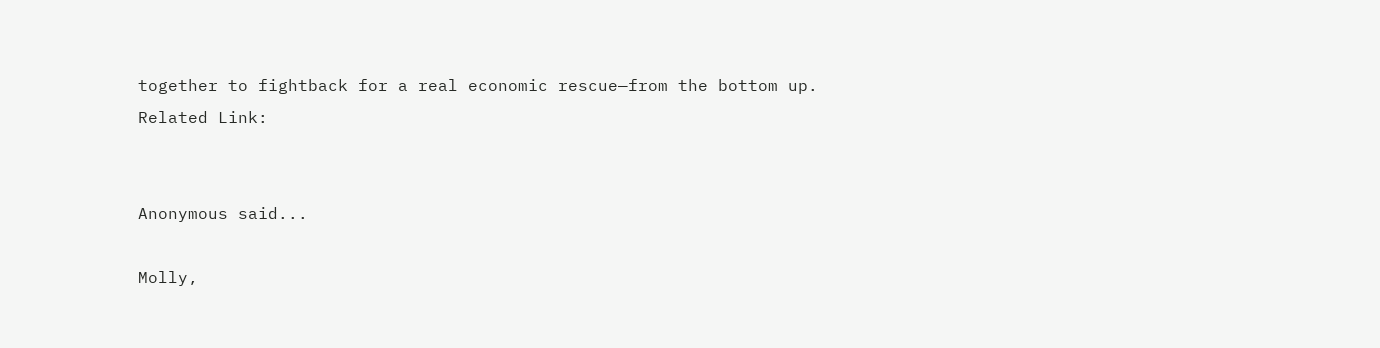together to fightback for a real economic rescue—from the bottom up.
Related Link:


Anonymous said...

Molly,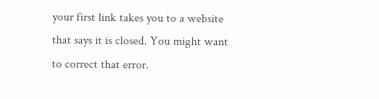your first link takes you to a website that says it is closed. You might want to correct that error.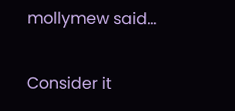mollymew said...

Consider it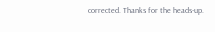corrected. Thanks for the heads-up.